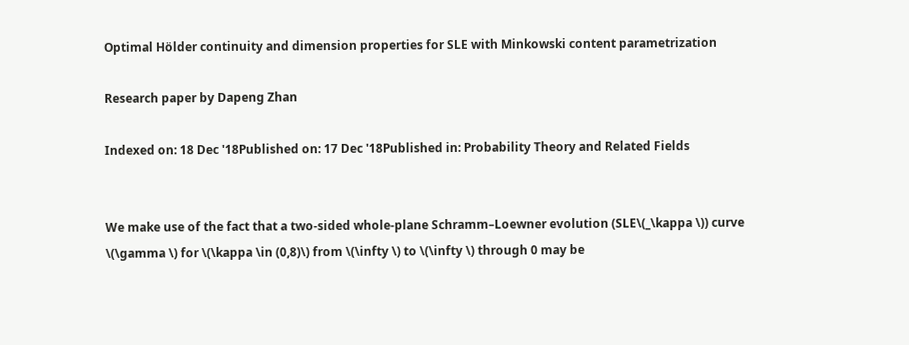Optimal Hölder continuity and dimension properties for SLE with Minkowski content parametrization

Research paper by Dapeng Zhan

Indexed on: 18 Dec '18Published on: 17 Dec '18Published in: Probability Theory and Related Fields


We make use of the fact that a two-sided whole-plane Schramm–Loewner evolution (SLE\(_\kappa \)) curve \(\gamma \) for \(\kappa \in (0,8)\) from \(\infty \) to \(\infty \) through 0 may be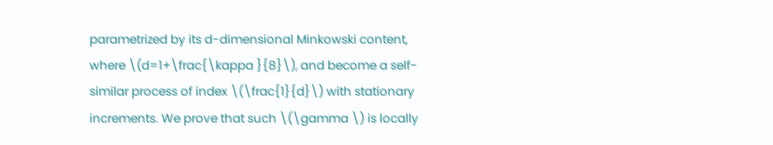parametrized by its d-dimensional Minkowski content, where \(d=1+\frac{\kappa }{8}\), and become a self-similar process of index \(\frac{1}{d}\) with stationary increments. We prove that such \(\gamma \) is locally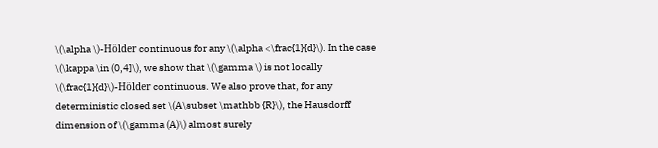\(\alpha \)-Hölder continuous for any \(\alpha <\frac{1}{d}\). In the case \(\kappa \in (0,4]\), we show that \(\gamma \) is not locally \(\frac{1}{d}\)-Hölder continuous. We also prove that, for any deterministic closed set \(A\subset \mathbb {R}\), the Hausdorff dimension of \(\gamma (A)\) almost surely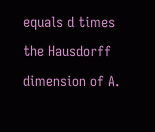equals d times the Hausdorff dimension of A.